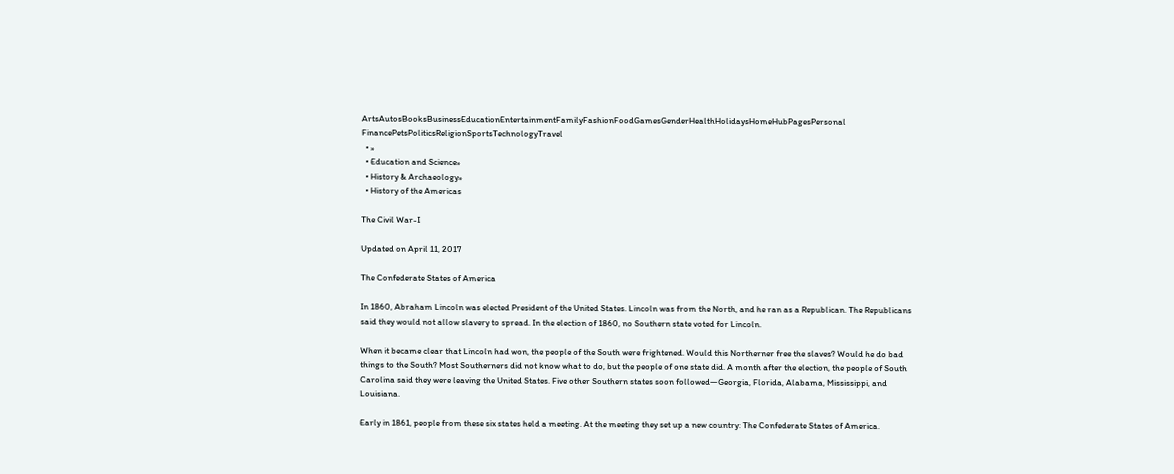ArtsAutosBooksBusinessEducationEntertainmentFamilyFashionFoodGamesGenderHealthHolidaysHomeHubPagesPersonal FinancePetsPoliticsReligionSportsTechnologyTravel
  • »
  • Education and Science»
  • History & Archaeology»
  • History of the Americas

The Civil War-I

Updated on April 11, 2017

The Confederate States of America

In 1860, Abraham Lincoln was elected President of the United States. Lincoln was from the North, and he ran as a Republican. The Republicans said they would not allow slavery to spread. In the election of 1860, no Southern state voted for Lincoln.

When it became clear that Lincoln had won, the people of the South were frightened. Would this Northerner free the slaves? Would he do bad things to the South? Most Southerners did not know what to do, but the people of one state did. A month after the election, the people of South Carolina said they were leaving the United States. Five other Southern states soon followed—Georgia, Florida, Alabama, Mississippi, and Louisiana.

Early in 1861, people from these six states held a meeting. At the meeting they set up a new country: The Confederate States of America.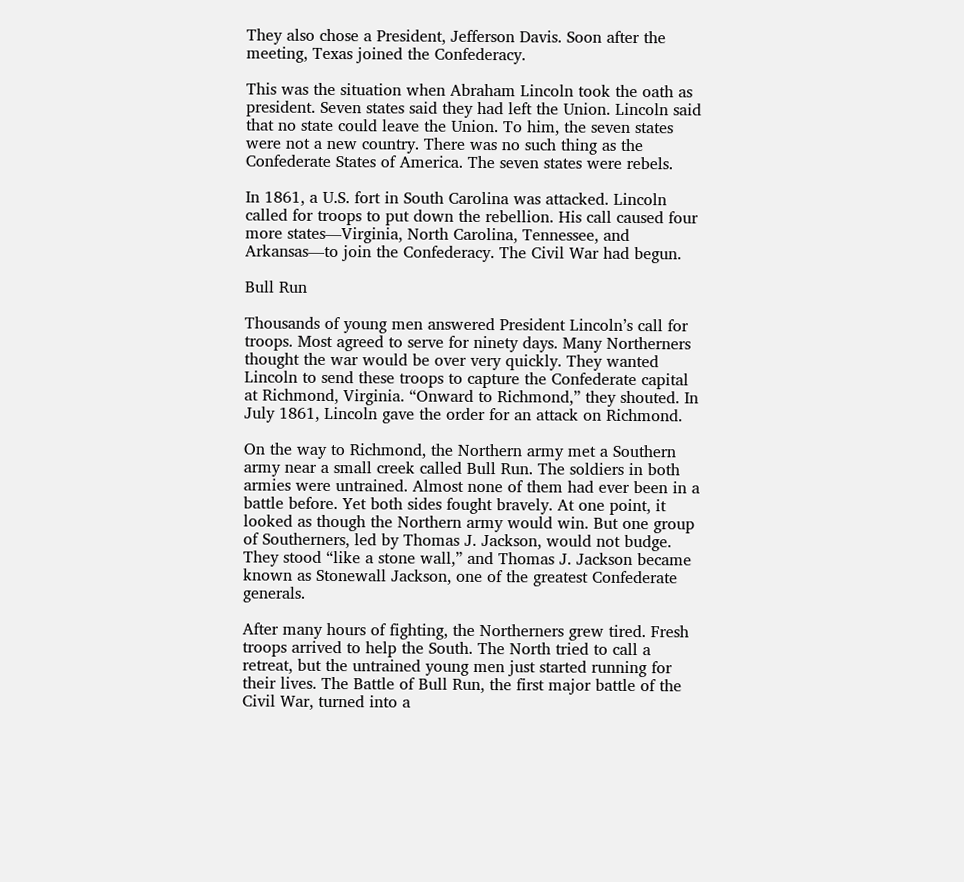They also chose a President, Jefferson Davis. Soon after the meeting, Texas joined the Confederacy.

This was the situation when Abraham Lincoln took the oath as president. Seven states said they had left the Union. Lincoln said that no state could leave the Union. To him, the seven states were not a new country. There was no such thing as the Confederate States of America. The seven states were rebels.

In 1861, a U.S. fort in South Carolina was attacked. Lincoln called for troops to put down the rebellion. His call caused four more states—Virginia, North Carolina, Tennessee, and Arkansas—to join the Confederacy. The Civil War had begun.

Bull Run

Thousands of young men answered President Lincoln’s call for troops. Most agreed to serve for ninety days. Many Northerners thought the war would be over very quickly. They wanted Lincoln to send these troops to capture the Confederate capital at Richmond, Virginia. “Onward to Richmond,” they shouted. In July 1861, Lincoln gave the order for an attack on Richmond.

On the way to Richmond, the Northern army met a Southern army near a small creek called Bull Run. The soldiers in both armies were untrained. Almost none of them had ever been in a battle before. Yet both sides fought bravely. At one point, it looked as though the Northern army would win. But one group of Southerners, led by Thomas J. Jackson, would not budge. They stood “like a stone wall,” and Thomas J. Jackson became known as Stonewall Jackson, one of the greatest Confederate generals.

After many hours of fighting, the Northerners grew tired. Fresh troops arrived to help the South. The North tried to call a retreat, but the untrained young men just started running for their lives. The Battle of Bull Run, the first major battle of the Civil War, turned into a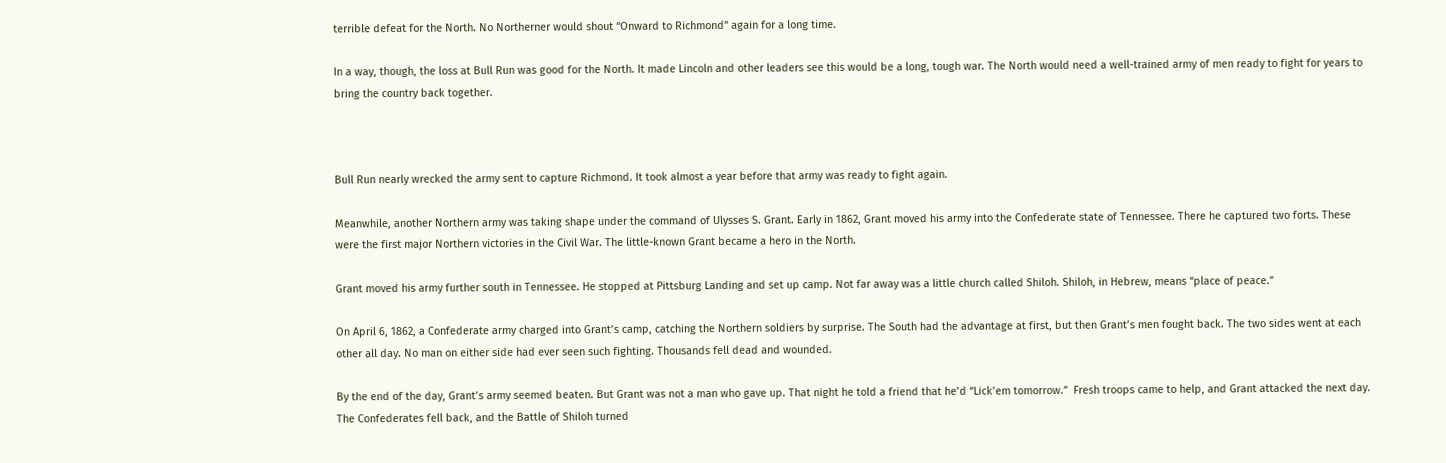terrible defeat for the North. No Northerner would shout “Onward to Richmond” again for a long time.

In a way, though, the loss at Bull Run was good for the North. It made Lincoln and other leaders see this would be a long, tough war. The North would need a well-trained army of men ready to fight for years to bring the country back together.



Bull Run nearly wrecked the army sent to capture Richmond. It took almost a year before that army was ready to fight again.

Meanwhile, another Northern army was taking shape under the command of Ulysses S. Grant. Early in 1862, Grant moved his army into the Confederate state of Tennessee. There he captured two forts. These were the first major Northern victories in the Civil War. The little-known Grant became a hero in the North.

Grant moved his army further south in Tennessee. He stopped at Pittsburg Landing and set up camp. Not far away was a little church called Shiloh. Shiloh, in Hebrew, means “place of peace.”

On April 6, 1862, a Confederate army charged into Grant’s camp, catching the Northern soldiers by surprise. The South had the advantage at first, but then Grant’s men fought back. The two sides went at each other all day. No man on either side had ever seen such fighting. Thousands fell dead and wounded.

By the end of the day, Grant’s army seemed beaten. But Grant was not a man who gave up. That night he told a friend that he’d “Lick’em tomorrow.”  Fresh troops came to help, and Grant attacked the next day. The Confederates fell back, and the Battle of Shiloh turned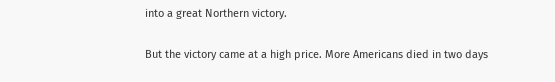into a great Northern victory.

But the victory came at a high price. More Americans died in two days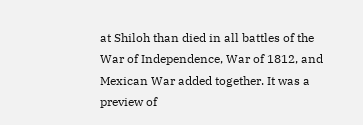at Shiloh than died in all battles of the War of Independence, War of 1812, and Mexican War added together. It was a preview of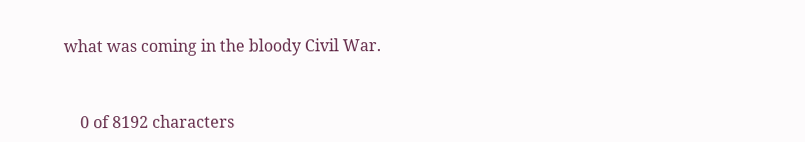what was coming in the bloody Civil War.


    0 of 8192 characters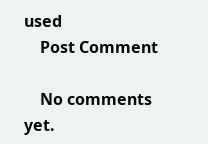used
    Post Comment

    No comments yet.